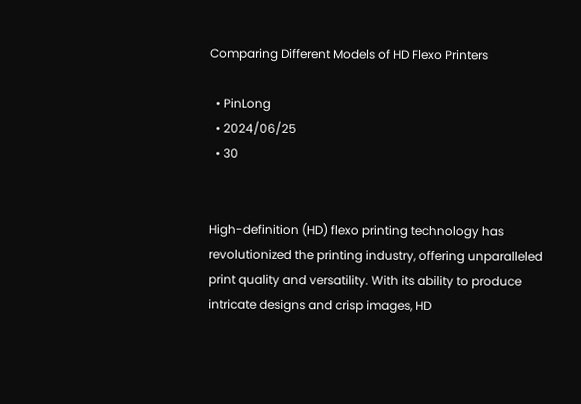Comparing Different Models of HD Flexo Printers

  • PinLong
  • 2024/06/25
  • 30


High-definition (HD) flexo printing technology has revolutionized the printing industry, offering unparalleled print quality and versatility. With its ability to produce intricate designs and crisp images, HD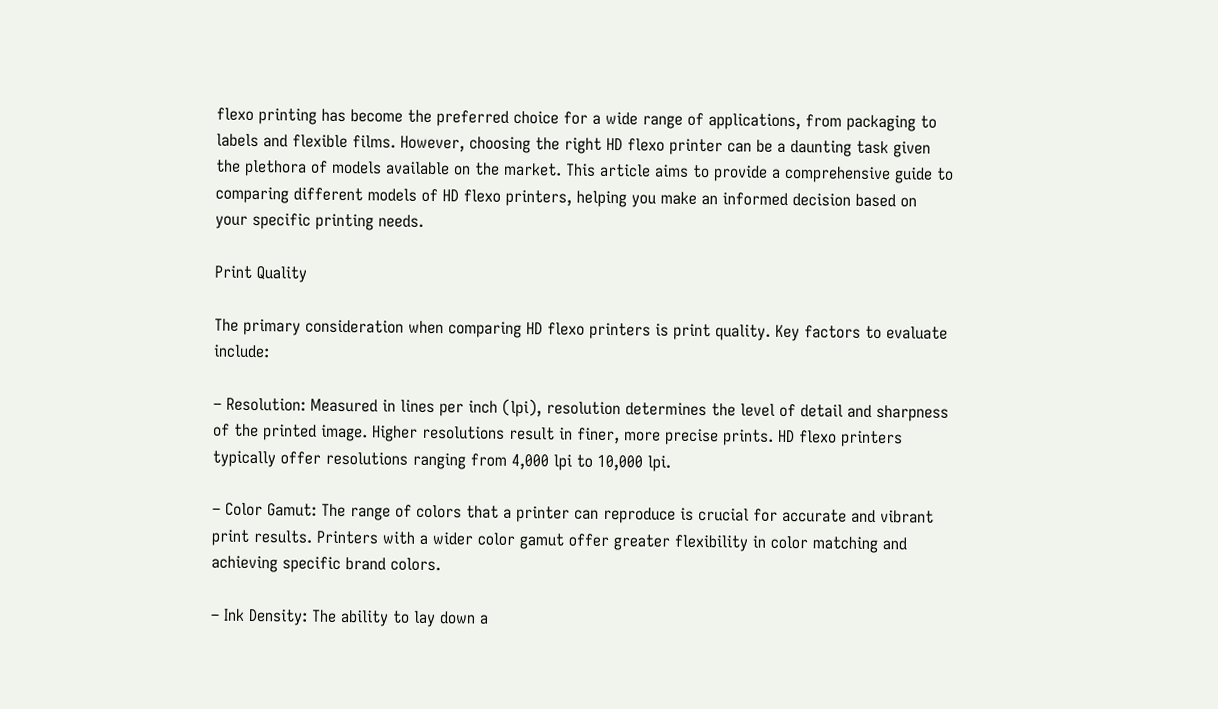flexo printing has become the preferred choice for a wide range of applications, from packaging to labels and flexible films. However, choosing the right HD flexo printer can be a daunting task given the plethora of models available on the market. This article aims to provide a comprehensive guide to comparing different models of HD flexo printers, helping you make an informed decision based on your specific printing needs.

Print Quality

The primary consideration when comparing HD flexo printers is print quality. Key factors to evaluate include:

– Resolution: Measured in lines per inch (lpi), resolution determines the level of detail and sharpness of the printed image. Higher resolutions result in finer, more precise prints. HD flexo printers typically offer resolutions ranging from 4,000 lpi to 10,000 lpi.

– Color Gamut: The range of colors that a printer can reproduce is crucial for accurate and vibrant print results. Printers with a wider color gamut offer greater flexibility in color matching and achieving specific brand colors.

– Ink Density: The ability to lay down a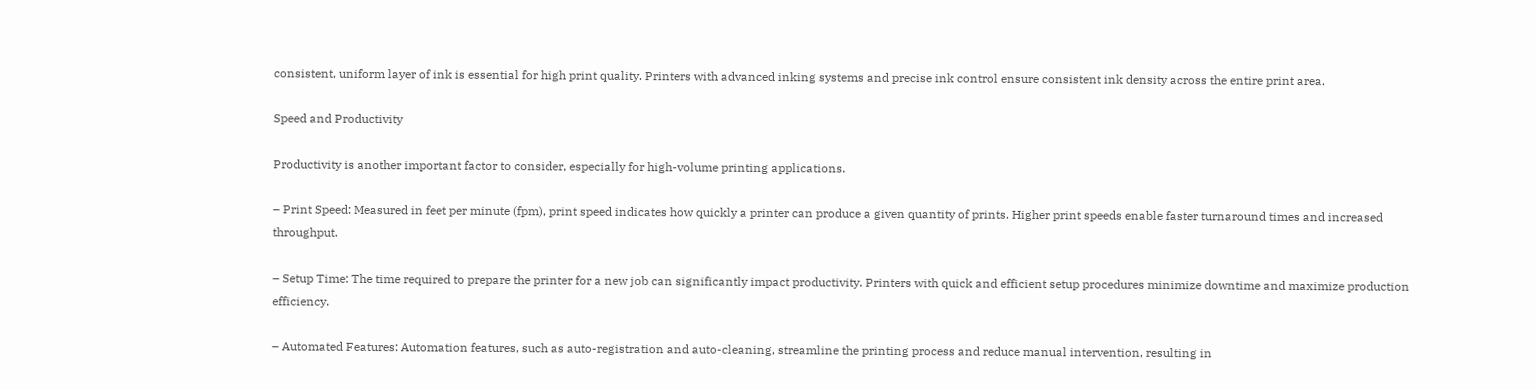consistent, uniform layer of ink is essential for high print quality. Printers with advanced inking systems and precise ink control ensure consistent ink density across the entire print area.

Speed and Productivity

Productivity is another important factor to consider, especially for high-volume printing applications.

– Print Speed: Measured in feet per minute (fpm), print speed indicates how quickly a printer can produce a given quantity of prints. Higher print speeds enable faster turnaround times and increased throughput.

– Setup Time: The time required to prepare the printer for a new job can significantly impact productivity. Printers with quick and efficient setup procedures minimize downtime and maximize production efficiency.

– Automated Features: Automation features, such as auto-registration and auto-cleaning, streamline the printing process and reduce manual intervention, resulting in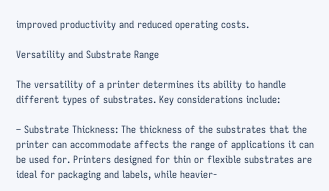improved productivity and reduced operating costs.

Versatility and Substrate Range

The versatility of a printer determines its ability to handle different types of substrates. Key considerations include:

– Substrate Thickness: The thickness of the substrates that the printer can accommodate affects the range of applications it can be used for. Printers designed for thin or flexible substrates are ideal for packaging and labels, while heavier-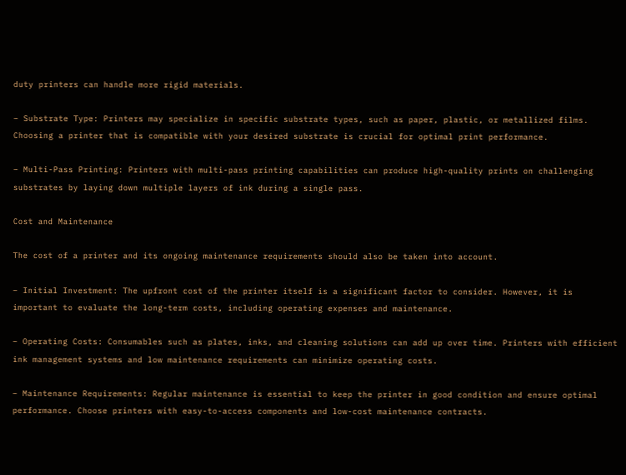duty printers can handle more rigid materials.

– Substrate Type: Printers may specialize in specific substrate types, such as paper, plastic, or metallized films. Choosing a printer that is compatible with your desired substrate is crucial for optimal print performance.

– Multi-Pass Printing: Printers with multi-pass printing capabilities can produce high-quality prints on challenging substrates by laying down multiple layers of ink during a single pass.

Cost and Maintenance

The cost of a printer and its ongoing maintenance requirements should also be taken into account.

– Initial Investment: The upfront cost of the printer itself is a significant factor to consider. However, it is important to evaluate the long-term costs, including operating expenses and maintenance.

– Operating Costs: Consumables such as plates, inks, and cleaning solutions can add up over time. Printers with efficient ink management systems and low maintenance requirements can minimize operating costs.

– Maintenance Requirements: Regular maintenance is essential to keep the printer in good condition and ensure optimal performance. Choose printers with easy-to-access components and low-cost maintenance contracts.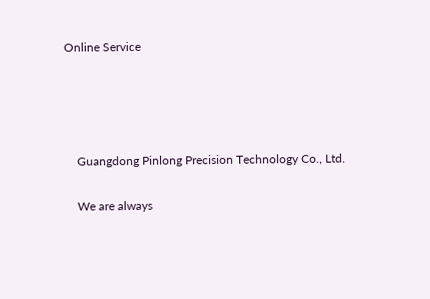Online Service




    Guangdong Pinlong Precision Technology Co., Ltd.

    We are always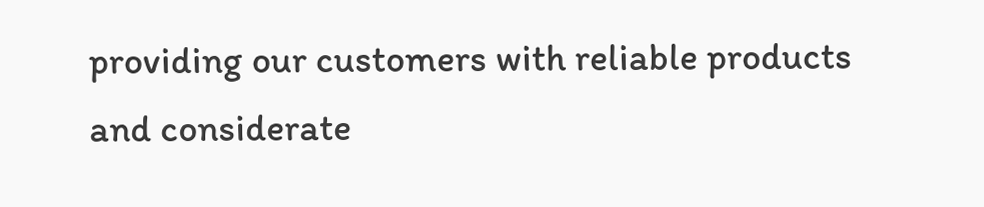providing our customers with reliable products and considerate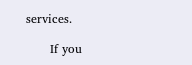services.

      If you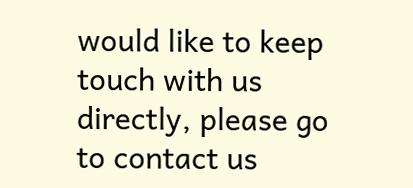would like to keep touch with us directly, please go to contact us